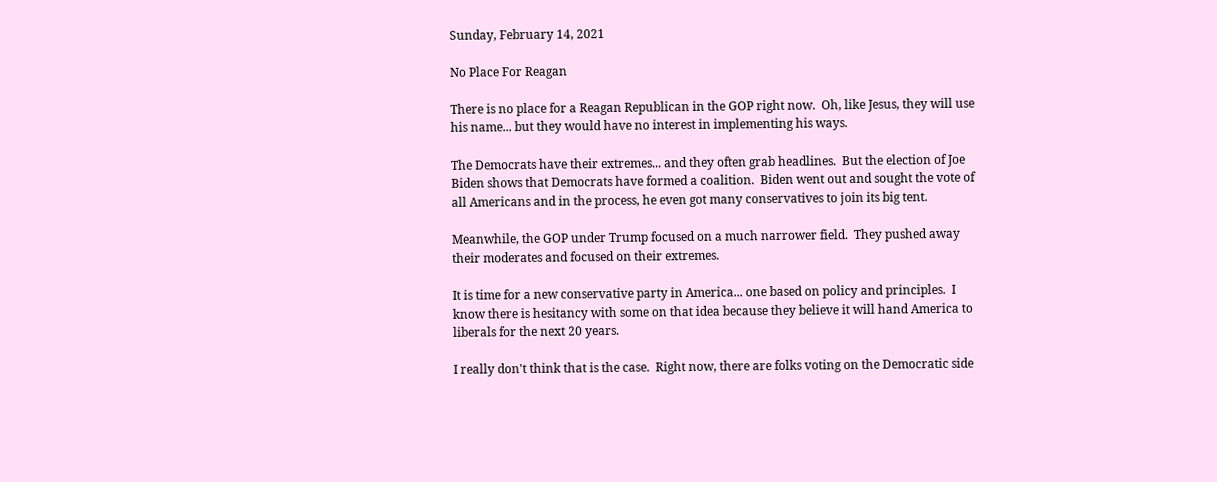Sunday, February 14, 2021

No Place For Reagan

There is no place for a Reagan Republican in the GOP right now.  Oh, like Jesus, they will use his name... but they would have no interest in implementing his ways.

The Democrats have their extremes... and they often grab headlines.  But the election of Joe Biden shows that Democrats have formed a coalition.  Biden went out and sought the vote of all Americans and in the process, he even got many conservatives to join its big tent.

Meanwhile, the GOP under Trump focused on a much narrower field.  They pushed away their moderates and focused on their extremes.

It is time for a new conservative party in America... one based on policy and principles.  I know there is hesitancy with some on that idea because they believe it will hand America to liberals for the next 20 years.

I really don't think that is the case.  Right now, there are folks voting on the Democratic side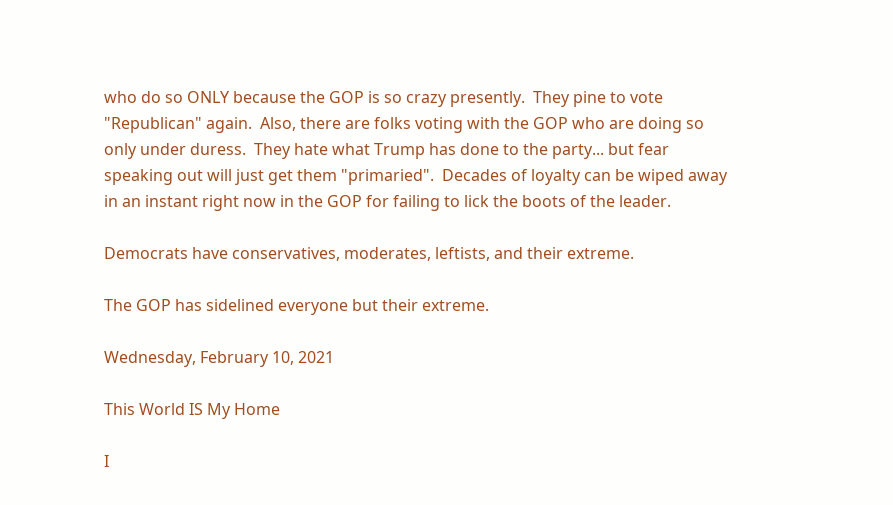who do so ONLY because the GOP is so crazy presently.  They pine to vote "Republican" again.  Also, there are folks voting with the GOP who are doing so only under duress.  They hate what Trump has done to the party... but fear speaking out will just get them "primaried".  Decades of loyalty can be wiped away in an instant right now in the GOP for failing to lick the boots of the leader.

Democrats have conservatives, moderates, leftists, and their extreme.

The GOP has sidelined everyone but their extreme.

Wednesday, February 10, 2021

This World IS My Home

I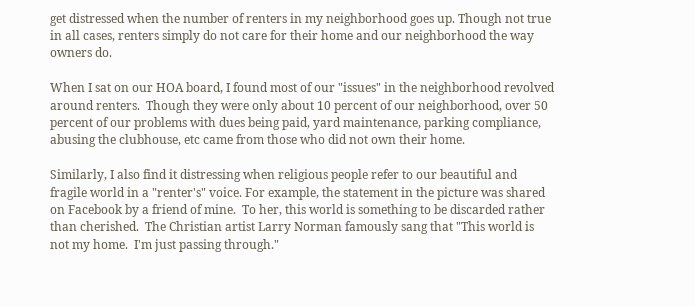get distressed when the number of renters in my neighborhood goes up. Though not true in all cases, renters simply do not care for their home and our neighborhood the way owners do.

When I sat on our HOA board, I found most of our "issues" in the neighborhood revolved around renters.  Though they were only about 10 percent of our neighborhood, over 50 percent of our problems with dues being paid, yard maintenance, parking compliance, abusing the clubhouse, etc came from those who did not own their home.

Similarly, I also find it distressing when religious people refer to our beautiful and fragile world in a "renter's" voice. For example, the statement in the picture was shared on Facebook by a friend of mine.  To her, this world is something to be discarded rather than cherished.  The Christian artist Larry Norman famously sang that "This world is not my home.  I'm just passing through."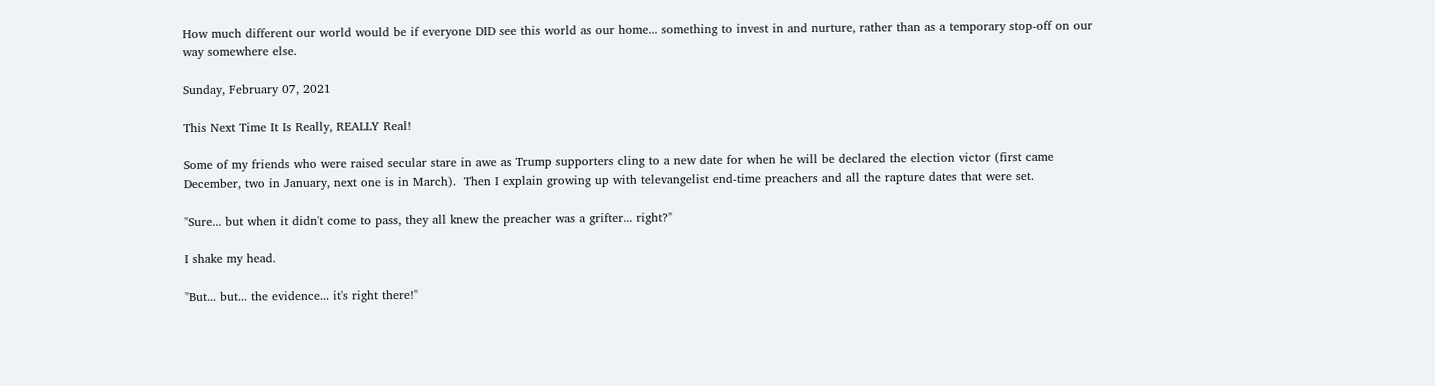How much different our world would be if everyone DID see this world as our home... something to invest in and nurture, rather than as a temporary stop-off on our way somewhere else.

Sunday, February 07, 2021

This Next Time It Is Really, REALLY Real!

Some of my friends who were raised secular stare in awe as Trump supporters cling to a new date for when he will be declared the election victor (first came December, two in January, next one is in March).  Then I explain growing up with televangelist end-time preachers and all the rapture dates that were set.

"Sure... but when it didn't come to pass, they all knew the preacher was a grifter... right?"

I shake my head.

"But... but... the evidence... it's right there!"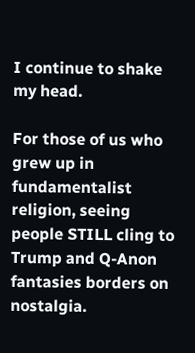I continue to shake my head.

For those of us who grew up in fundamentalist religion, seeing people STILL cling to Trump and Q-Anon fantasies borders on nostalgia.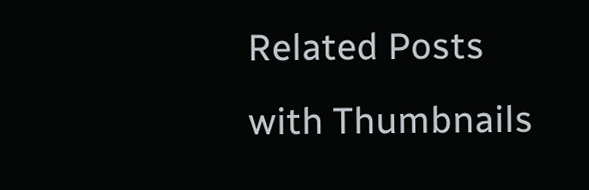Related Posts with Thumbnails